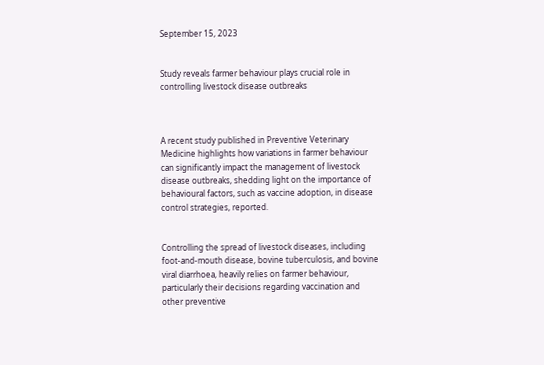September 15, 2023


Study reveals farmer behaviour plays crucial role in controlling livestock disease outbreaks



A recent study published in Preventive Veterinary Medicine highlights how variations in farmer behaviour can significantly impact the management of livestock disease outbreaks, shedding light on the importance of behavioural factors, such as vaccine adoption, in disease control strategies, reported.


Controlling the spread of livestock diseases, including foot-and-mouth disease, bovine tuberculosis, and bovine viral diarrhoea, heavily relies on farmer behaviour, particularly their decisions regarding vaccination and other preventive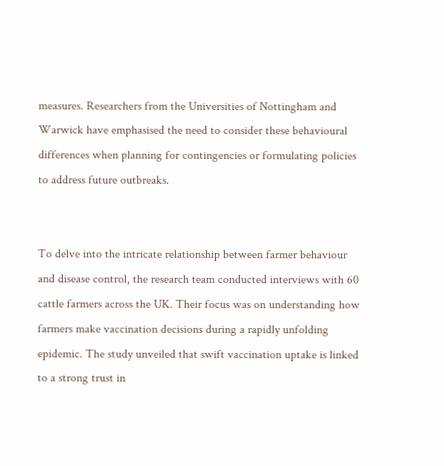measures. Researchers from the Universities of Nottingham and Warwick have emphasised the need to consider these behavioural differences when planning for contingencies or formulating policies to address future outbreaks.


To delve into the intricate relationship between farmer behaviour and disease control, the research team conducted interviews with 60 cattle farmers across the UK. Their focus was on understanding how farmers make vaccination decisions during a rapidly unfolding epidemic. The study unveiled that swift vaccination uptake is linked to a strong trust in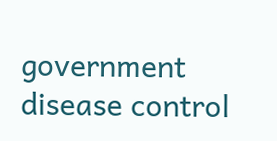government disease control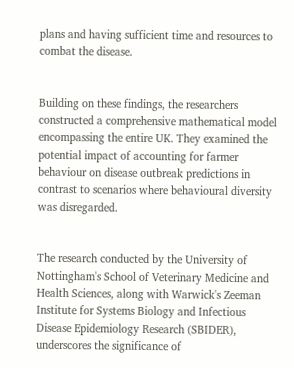plans and having sufficient time and resources to combat the disease.


Building on these findings, the researchers constructed a comprehensive mathematical model encompassing the entire UK. They examined the potential impact of accounting for farmer behaviour on disease outbreak predictions in contrast to scenarios where behavioural diversity was disregarded.


The research conducted by the University of Nottingham's School of Veterinary Medicine and Health Sciences, along with Warwick's Zeeman Institute for Systems Biology and Infectious Disease Epidemiology Research (SBIDER), underscores the significance of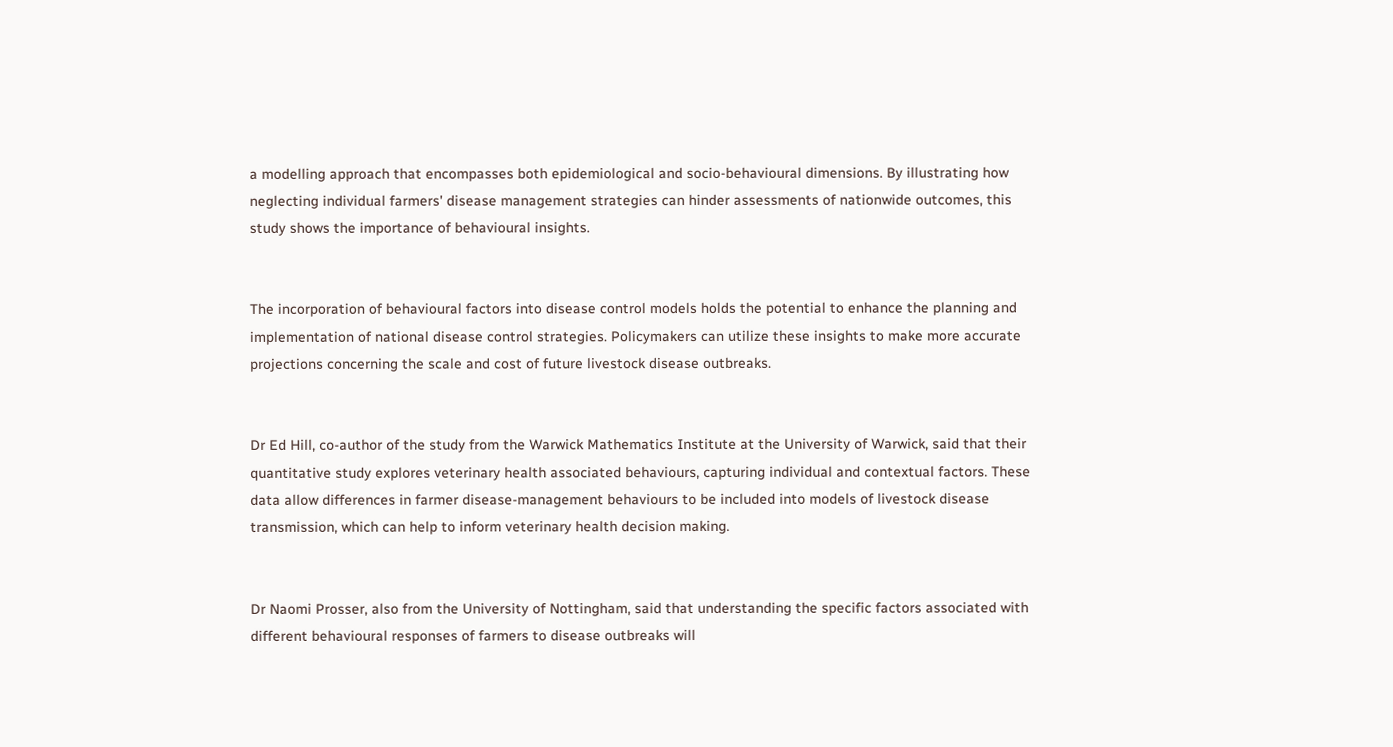a modelling approach that encompasses both epidemiological and socio-behavioural dimensions. By illustrating how neglecting individual farmers' disease management strategies can hinder assessments of nationwide outcomes, this study shows the importance of behavioural insights.


The incorporation of behavioural factors into disease control models holds the potential to enhance the planning and implementation of national disease control strategies. Policymakers can utilize these insights to make more accurate projections concerning the scale and cost of future livestock disease outbreaks.


Dr Ed Hill, co-author of the study from the Warwick Mathematics Institute at the University of Warwick, said that their quantitative study explores veterinary health associated behaviours, capturing individual and contextual factors. These data allow differences in farmer disease-management behaviours to be included into models of livestock disease transmission, which can help to inform veterinary health decision making.


Dr Naomi Prosser, also from the University of Nottingham, said that understanding the specific factors associated with different behavioural responses of farmers to disease outbreaks will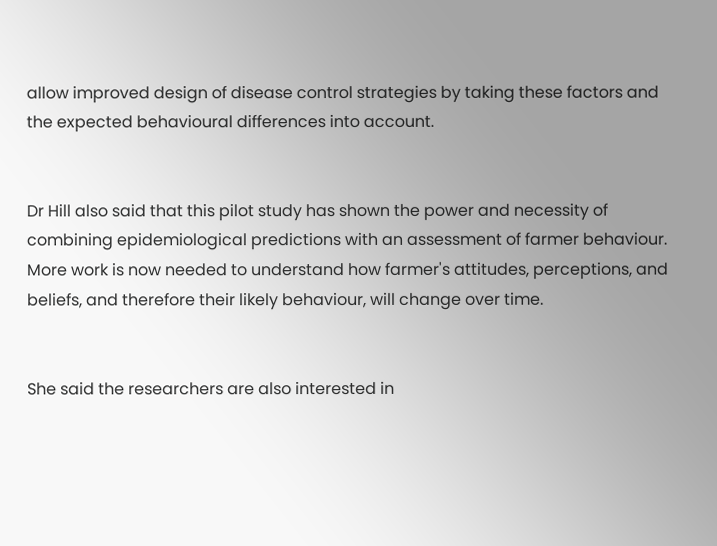allow improved design of disease control strategies by taking these factors and the expected behavioural differences into account.


Dr Hill also said that this pilot study has shown the power and necessity of combining epidemiological predictions with an assessment of farmer behaviour. More work is now needed to understand how farmer's attitudes, perceptions, and beliefs, and therefore their likely behaviour, will change over time.


She said the researchers are also interested in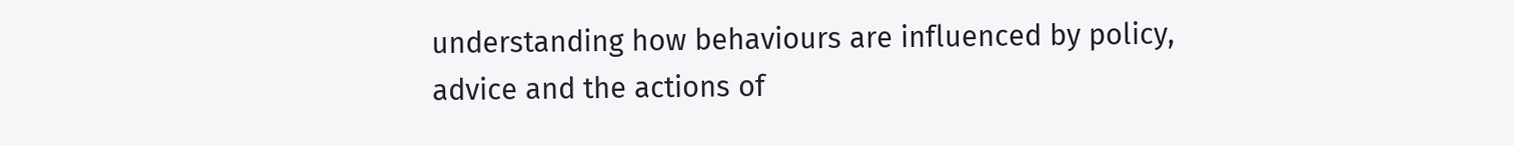understanding how behaviours are influenced by policy, advice and the actions of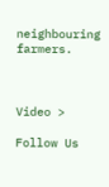neighbouring farmers.



Video >

Follow Us